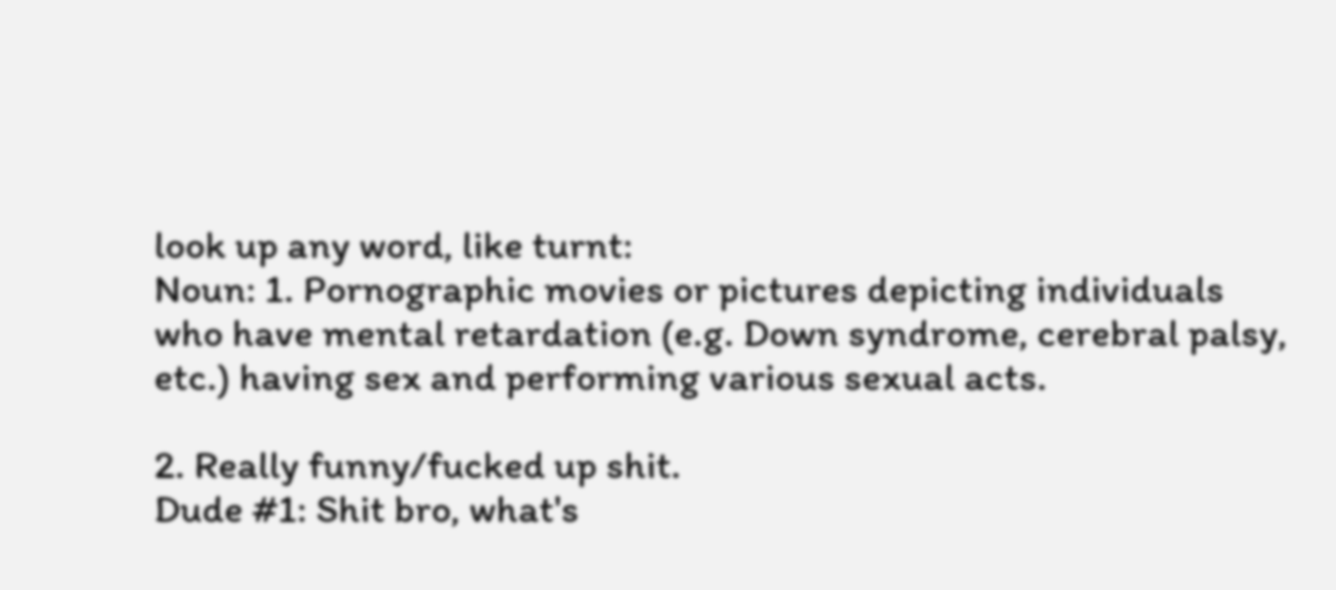look up any word, like turnt:
Noun: 1. Pornographic movies or pictures depicting individuals who have mental retardation (e.g. Down syndrome, cerebral palsy, etc.) having sex and performing various sexual acts.

2. Really funny/fucked up shit.
Dude #1: Shit bro, what's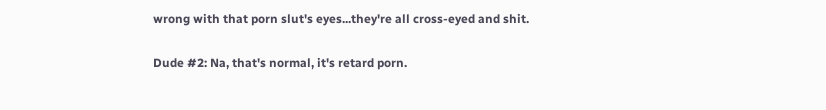wrong with that porn slut's eyes...they're all cross-eyed and shit.

Dude #2: Na, that's normal, it's retard porn.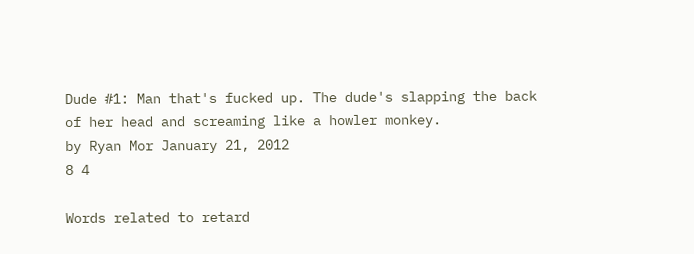Dude #1: Man that's fucked up. The dude's slapping the back of her head and screaming like a howler monkey.
by Ryan Mor January 21, 2012
8 4

Words related to retard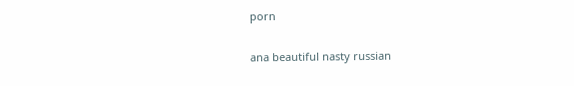porn

ana beautiful nasty russian